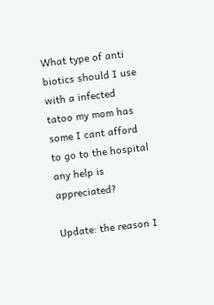What type of anti biotics should I use with a infected tatoo my mom has some I cant afford to go to the hospital any help is appreciated?

Update: the reason I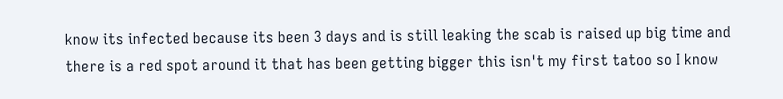know its infected because its been 3 days and is still leaking the scab is raised up big time and there is a red spot around it that has been getting bigger this isn't my first tatoo so I know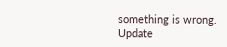something is wrong.
Update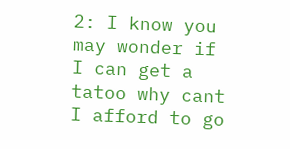2: I know you may wonder if I can get a tatoo why cant I afford to go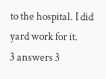to the hospital. I did yard work for it.
3 answers 3